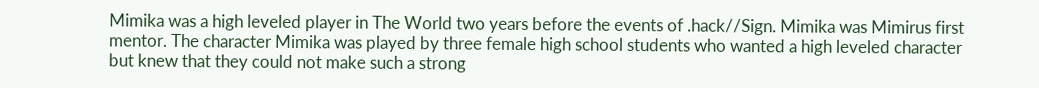Mimika was a high leveled player in The World two years before the events of .hack//Sign. Mimika was Mimirus first mentor. The character Mimika was played by three female high school students who wanted a high leveled character but knew that they could not make such a strong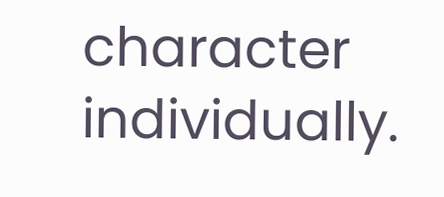character individually.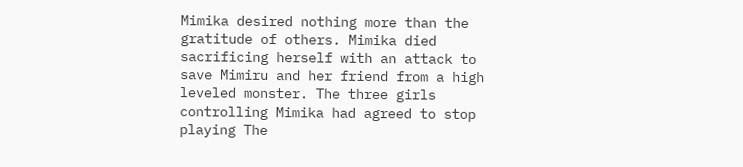Mimika desired nothing more than the gratitude of others. Mimika died sacrificing herself with an attack to save Mimiru and her friend from a high leveled monster. The three girls controlling Mimika had agreed to stop playing The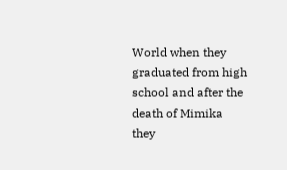World when they graduated from high school and after the death of Mimika they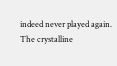indeed never played again. The crystalline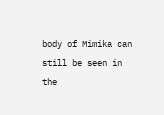body of Mimika can still be seen in the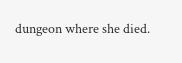dungeon where she died.